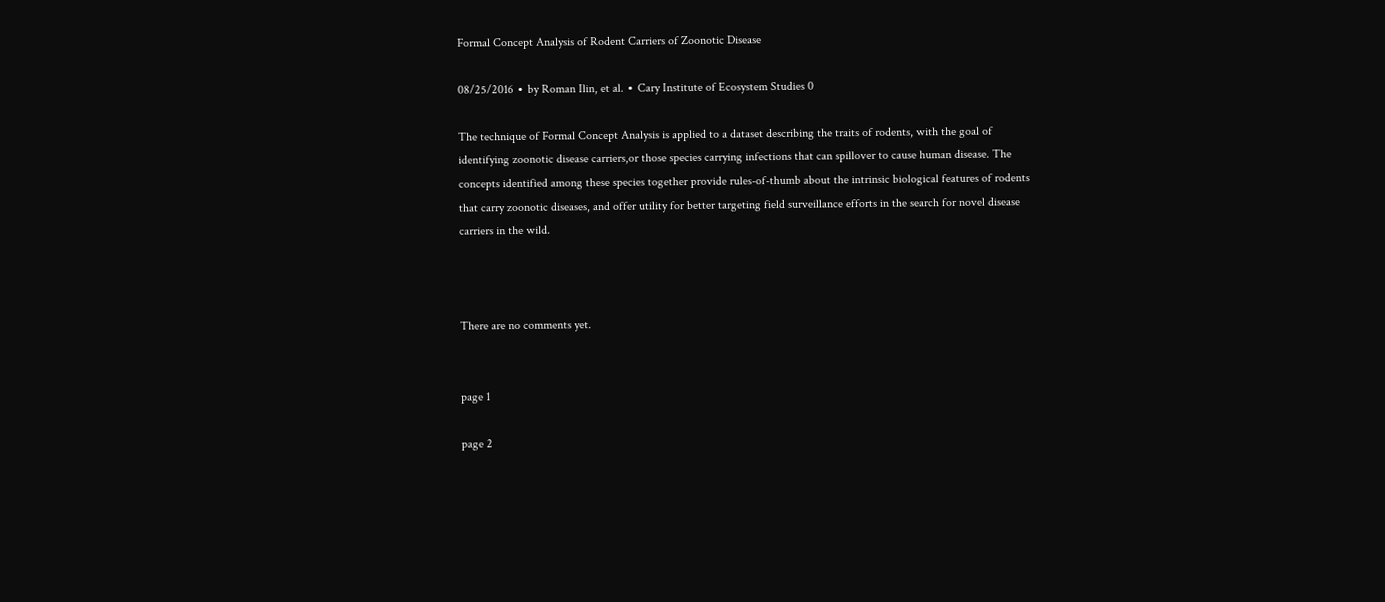Formal Concept Analysis of Rodent Carriers of Zoonotic Disease

08/25/2016 ∙ by Roman Ilin, et al. ∙ Cary Institute of Ecosystem Studies 0

The technique of Formal Concept Analysis is applied to a dataset describing the traits of rodents, with the goal of identifying zoonotic disease carriers,or those species carrying infections that can spillover to cause human disease. The concepts identified among these species together provide rules-of-thumb about the intrinsic biological features of rodents that carry zoonotic diseases, and offer utility for better targeting field surveillance efforts in the search for novel disease carriers in the wild.



There are no comments yet.


page 1

page 2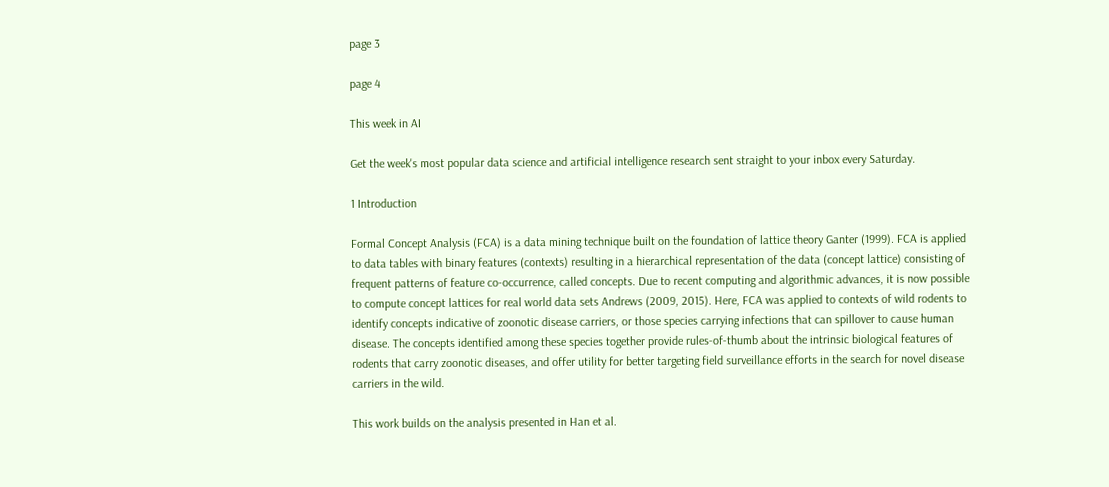page 3

page 4

This week in AI

Get the week's most popular data science and artificial intelligence research sent straight to your inbox every Saturday.

1 Introduction

Formal Concept Analysis (FCA) is a data mining technique built on the foundation of lattice theory Ganter (1999). FCA is applied to data tables with binary features (contexts) resulting in a hierarchical representation of the data (concept lattice) consisting of frequent patterns of feature co-occurrence, called concepts. Due to recent computing and algorithmic advances, it is now possible to compute concept lattices for real world data sets Andrews (2009, 2015). Here, FCA was applied to contexts of wild rodents to identify concepts indicative of zoonotic disease carriers, or those species carrying infections that can spillover to cause human disease. The concepts identified among these species together provide rules-of-thumb about the intrinsic biological features of rodents that carry zoonotic diseases, and offer utility for better targeting field surveillance efforts in the search for novel disease carriers in the wild.

This work builds on the analysis presented in Han et al.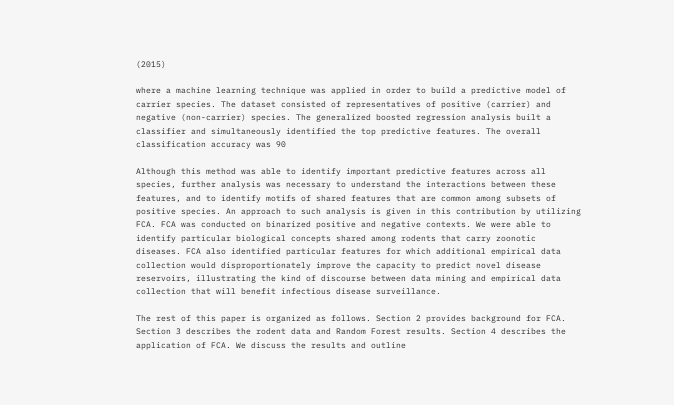(2015)

where a machine learning technique was applied in order to build a predictive model of carrier species. The dataset consisted of representatives of positive (carrier) and negative (non-carrier) species. The generalized boosted regression analysis built a classifier and simultaneously identified the top predictive features. The overall classification accuracy was 90

Although this method was able to identify important predictive features across all species, further analysis was necessary to understand the interactions between these features, and to identify motifs of shared features that are common among subsets of positive species. An approach to such analysis is given in this contribution by utilizing FCA. FCA was conducted on binarized positive and negative contexts. We were able to identify particular biological concepts shared among rodents that carry zoonotic diseases. FCA also identified particular features for which additional empirical data collection would disproportionately improve the capacity to predict novel disease reservoirs, illustrating the kind of discourse between data mining and empirical data collection that will benefit infectious disease surveillance.

The rest of this paper is organized as follows. Section 2 provides background for FCA. Section 3 describes the rodent data and Random Forest results. Section 4 describes the application of FCA. We discuss the results and outline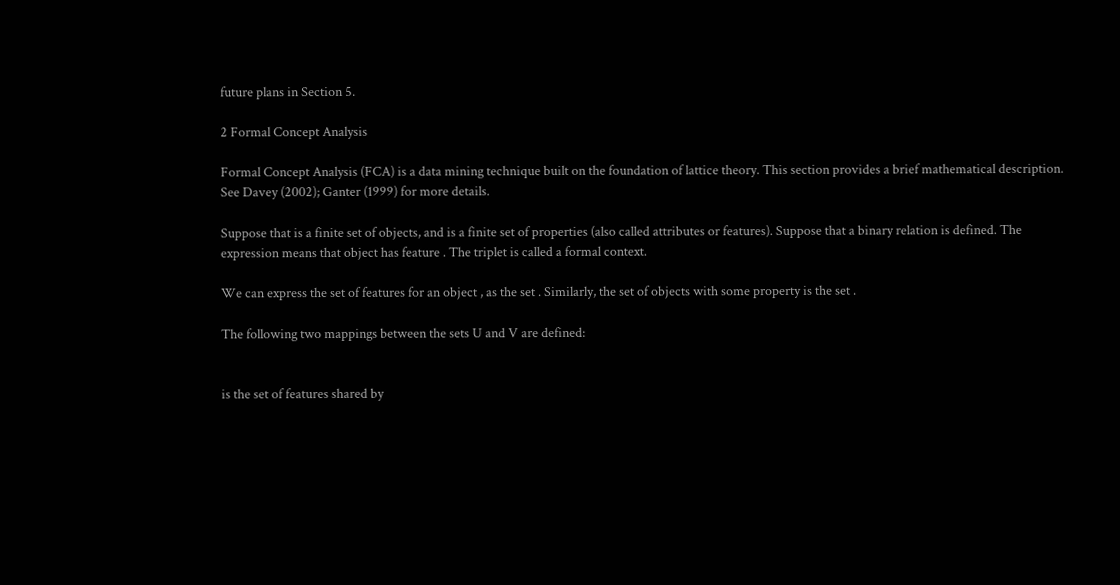future plans in Section 5.

2 Formal Concept Analysis

Formal Concept Analysis (FCA) is a data mining technique built on the foundation of lattice theory. This section provides a brief mathematical description. See Davey (2002); Ganter (1999) for more details.

Suppose that is a finite set of objects, and is a finite set of properties (also called attributes or features). Suppose that a binary relation is defined. The expression means that object has feature . The triplet is called a formal context.

We can express the set of features for an object , as the set . Similarly, the set of objects with some property is the set .

The following two mappings between the sets U and V are defined:


is the set of features shared by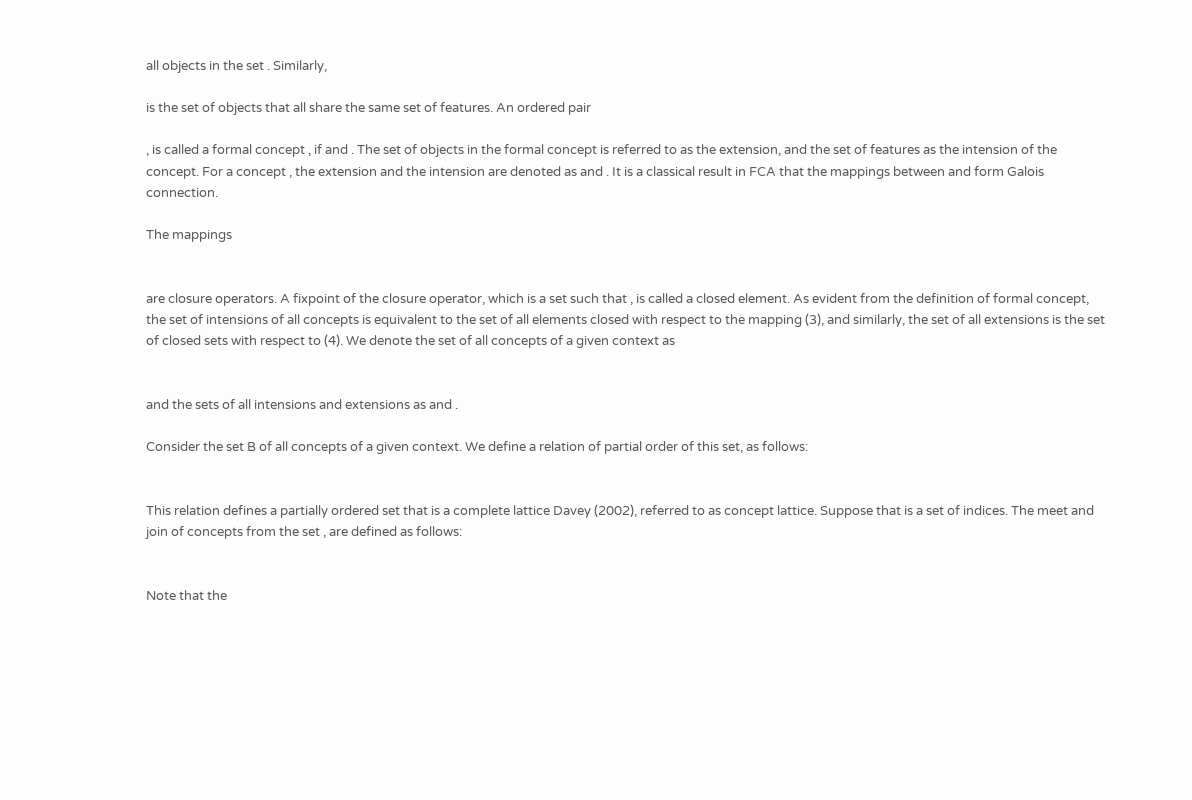all objects in the set . Similarly,

is the set of objects that all share the same set of features. An ordered pair

, is called a formal concept , if and . The set of objects in the formal concept is referred to as the extension, and the set of features as the intension of the concept. For a concept , the extension and the intension are denoted as and . It is a classical result in FCA that the mappings between and form Galois connection.

The mappings


are closure operators. A fixpoint of the closure operator, which is a set such that , is called a closed element. As evident from the definition of formal concept, the set of intensions of all concepts is equivalent to the set of all elements closed with respect to the mapping (3), and similarly, the set of all extensions is the set of closed sets with respect to (4). We denote the set of all concepts of a given context as


and the sets of all intensions and extensions as and .

Consider the set B of all concepts of a given context. We define a relation of partial order of this set, as follows:


This relation defines a partially ordered set that is a complete lattice Davey (2002), referred to as concept lattice. Suppose that is a set of indices. The meet and join of concepts from the set , are defined as follows:


Note that the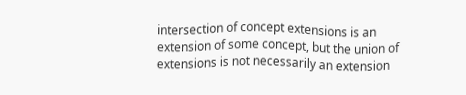intersection of concept extensions is an extension of some concept, but the union of extensions is not necessarily an extension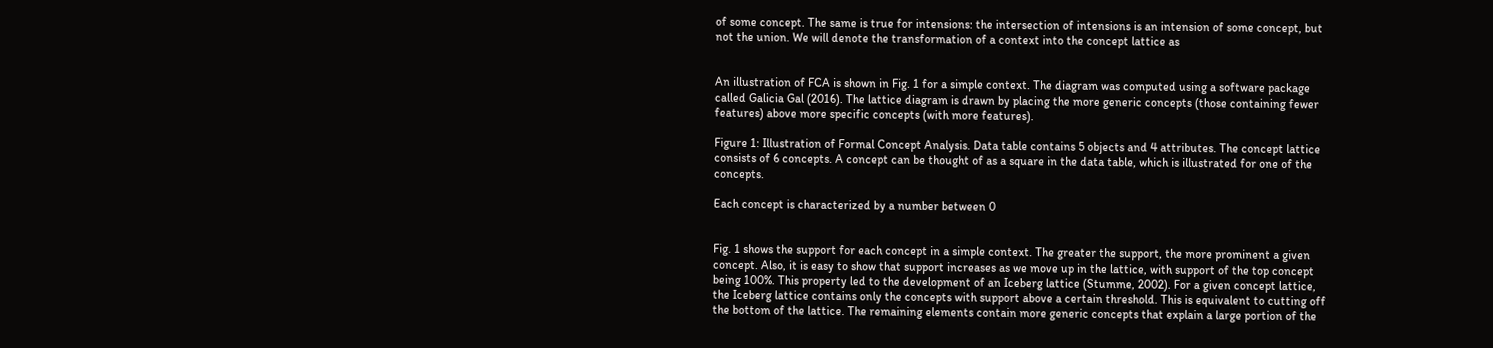of some concept. The same is true for intensions: the intersection of intensions is an intension of some concept, but not the union. We will denote the transformation of a context into the concept lattice as


An illustration of FCA is shown in Fig. 1 for a simple context. The diagram was computed using a software package called Galicia Gal (2016). The lattice diagram is drawn by placing the more generic concepts (those containing fewer features) above more specific concepts (with more features).

Figure 1: Illustration of Formal Concept Analysis. Data table contains 5 objects and 4 attributes. The concept lattice consists of 6 concepts. A concept can be thought of as a square in the data table, which is illustrated for one of the concepts.

Each concept is characterized by a number between 0


Fig. 1 shows the support for each concept in a simple context. The greater the support, the more prominent a given concept. Also, it is easy to show that support increases as we move up in the lattice, with support of the top concept being 100%. This property led to the development of an Iceberg lattice (Stumme, 2002). For a given concept lattice, the Iceberg lattice contains only the concepts with support above a certain threshold. This is equivalent to cutting off the bottom of the lattice. The remaining elements contain more generic concepts that explain a large portion of the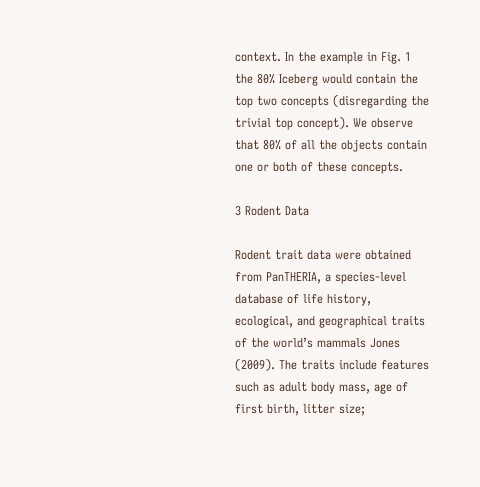context. In the example in Fig. 1 the 80% Iceberg would contain the top two concepts (disregarding the trivial top concept). We observe that 80% of all the objects contain one or both of these concepts.

3 Rodent Data

Rodent trait data were obtained from PanTHERIA, a species-level database of life history, ecological, and geographical traits of the world’s mammals Jones (2009). The traits include features such as adult body mass, age of first birth, litter size;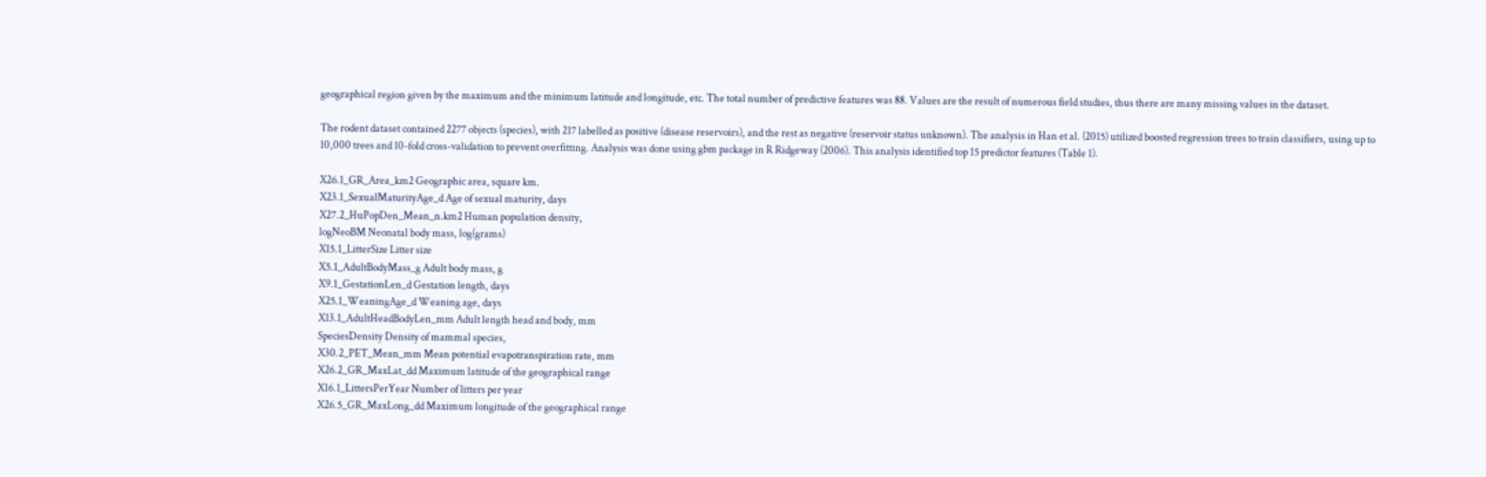geographical region given by the maximum and the minimum latitude and longitude, etc. The total number of predictive features was 88. Values are the result of numerous field studies, thus there are many missing values in the dataset.

The rodent dataset contained 2277 objects (species), with 217 labelled as positive (disease reservoirs), and the rest as negative (reservoir status unknown). The analysis in Han et al. (2015) utilized boosted regression trees to train classifiers, using up to 10,000 trees and 10-fold cross-validation to prevent overfitting. Analysis was done using gbm package in R Ridgeway (2006). This analysis identified top 15 predictor features (Table 1).

X26.1_GR_Area_km2 Geographic area, square km.
X23.1_SexualMaturityAge_d Age of sexual maturity, days
X27.2_HuPopDen_Mean_n.km2 Human population density,
logNeoBM Neonatal body mass, log(grams)
X15.1_LitterSize Litter size
X5.1_AdultBodyMass_g Adult body mass, g
X9.1_GestationLen_d Gestation length, days
X25.1_WeaningAge_d Weaning age, days
X13.1_AdultHeadBodyLen_mm Adult length head and body, mm
SpeciesDensity Density of mammal species,
X30.2_PET_Mean_mm Mean potential evapotranspiration rate, mm
X26.2_GR_MaxLat_dd Maximum latitude of the geographical range
X16.1_LittersPerYear Number of litters per year
X26.5_GR_MaxLong_dd Maximum longitude of the geographical range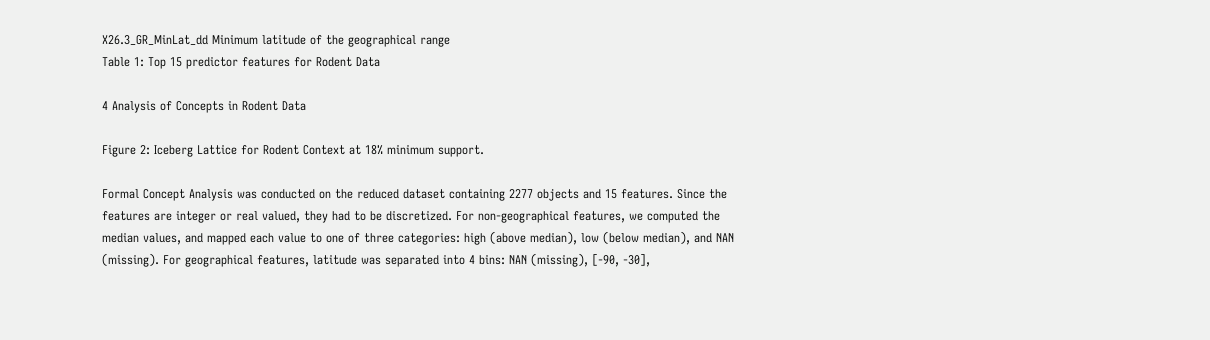X26.3_GR_MinLat_dd Minimum latitude of the geographical range
Table 1: Top 15 predictor features for Rodent Data

4 Analysis of Concepts in Rodent Data

Figure 2: Iceberg Lattice for Rodent Context at 18% minimum support.

Formal Concept Analysis was conducted on the reduced dataset containing 2277 objects and 15 features. Since the features are integer or real valued, they had to be discretized. For non-geographical features, we computed the median values, and mapped each value to one of three categories: high (above median), low (below median), and NAN (missing). For geographical features, latitude was separated into 4 bins: NAN (missing), [-90, -30],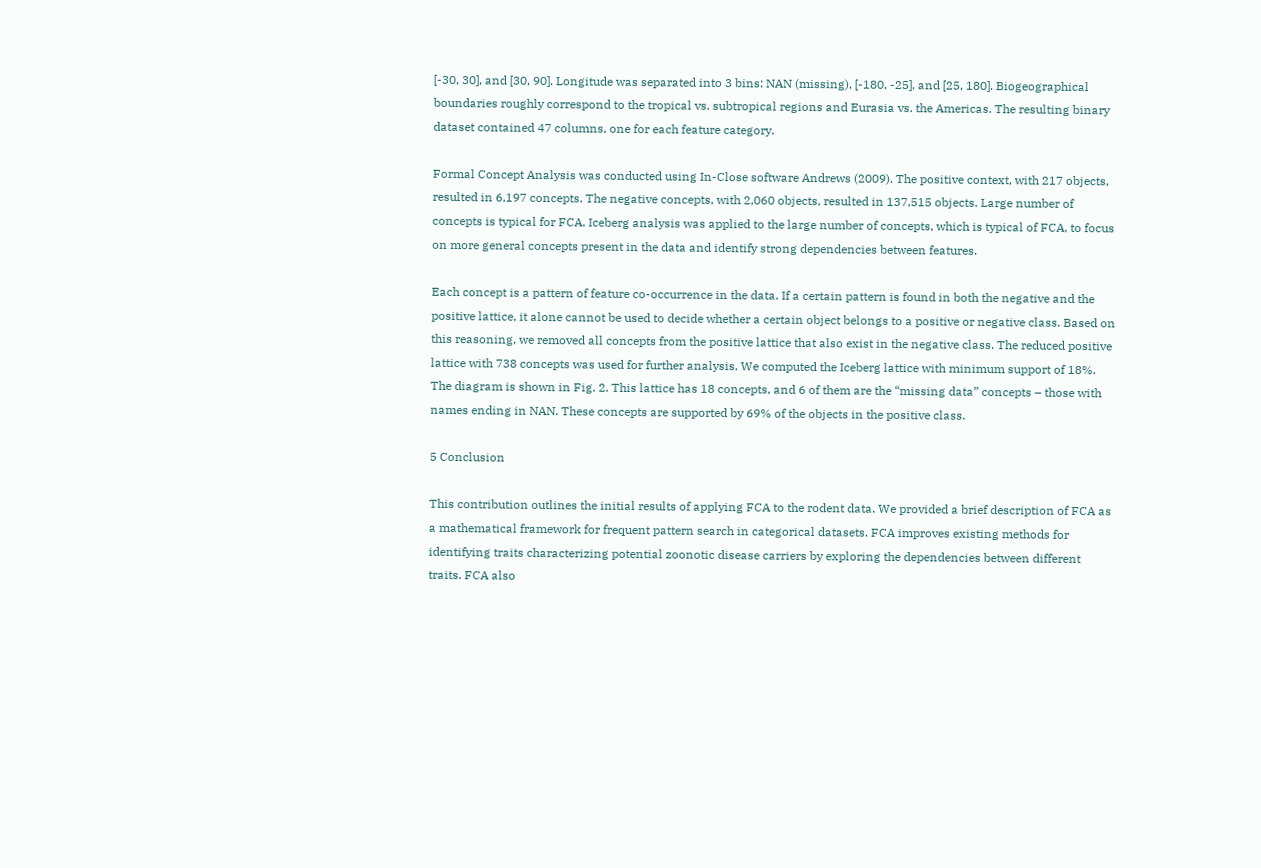[-30, 30], and [30, 90]. Longitude was separated into 3 bins: NAN (missing), [-180, -25], and [25, 180]. Biogeographical boundaries roughly correspond to the tropical vs. subtropical regions and Eurasia vs. the Americas. The resulting binary dataset contained 47 columns, one for each feature category.

Formal Concept Analysis was conducted using In-Close software Andrews (2009). The positive context, with 217 objects, resulted in 6,197 concepts. The negative concepts, with 2,060 objects, resulted in 137,515 objects. Large number of concepts is typical for FCA. Iceberg analysis was applied to the large number of concepts, which is typical of FCA, to focus on more general concepts present in the data and identify strong dependencies between features.

Each concept is a pattern of feature co-occurrence in the data. If a certain pattern is found in both the negative and the positive lattice, it alone cannot be used to decide whether a certain object belongs to a positive or negative class. Based on this reasoning, we removed all concepts from the positive lattice that also exist in the negative class. The reduced positive lattice with 738 concepts was used for further analysis. We computed the Iceberg lattice with minimum support of 18%. The diagram is shown in Fig. 2. This lattice has 18 concepts, and 6 of them are the “missing data” concepts – those with names ending in NAN. These concepts are supported by 69% of the objects in the positive class.

5 Conclusion

This contribution outlines the initial results of applying FCA to the rodent data. We provided a brief description of FCA as a mathematical framework for frequent pattern search in categorical datasets. FCA improves existing methods for identifying traits characterizing potential zoonotic disease carriers by exploring the dependencies between different traits. FCA also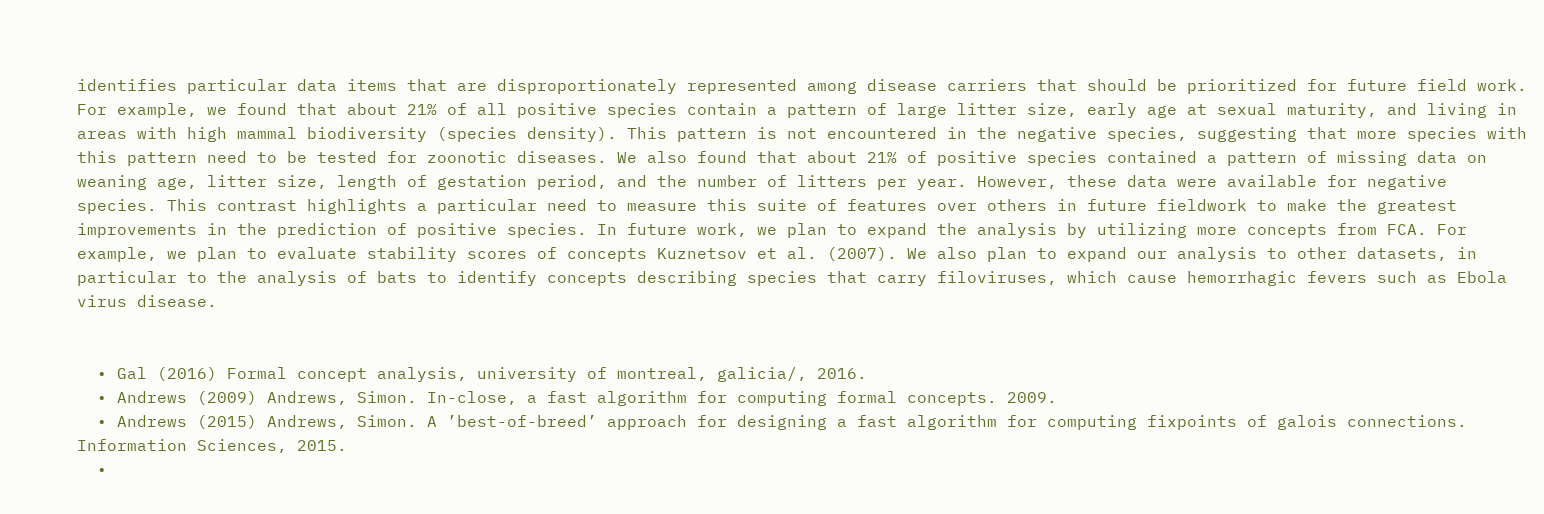identifies particular data items that are disproportionately represented among disease carriers that should be prioritized for future field work. For example, we found that about 21% of all positive species contain a pattern of large litter size, early age at sexual maturity, and living in areas with high mammal biodiversity (species density). This pattern is not encountered in the negative species, suggesting that more species with this pattern need to be tested for zoonotic diseases. We also found that about 21% of positive species contained a pattern of missing data on weaning age, litter size, length of gestation period, and the number of litters per year. However, these data were available for negative species. This contrast highlights a particular need to measure this suite of features over others in future fieldwork to make the greatest improvements in the prediction of positive species. In future work, we plan to expand the analysis by utilizing more concepts from FCA. For example, we plan to evaluate stability scores of concepts Kuznetsov et al. (2007). We also plan to expand our analysis to other datasets, in particular to the analysis of bats to identify concepts describing species that carry filoviruses, which cause hemorrhagic fevers such as Ebola virus disease.


  • Gal (2016) Formal concept analysis, university of montreal, galicia/, 2016.
  • Andrews (2009) Andrews, Simon. In-close, a fast algorithm for computing formal concepts. 2009.
  • Andrews (2015) Andrews, Simon. A ’best-of-breed’ approach for designing a fast algorithm for computing fixpoints of galois connections. Information Sciences, 2015.
  •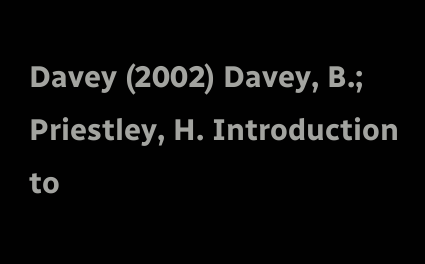Davey (2002) Davey, B.; Priestley, H. Introduction to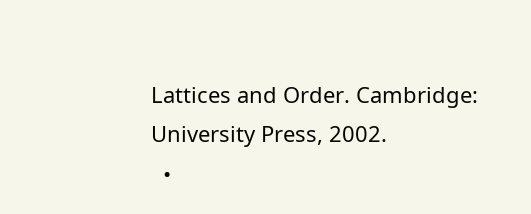Lattices and Order. Cambridge: University Press, 2002.
  •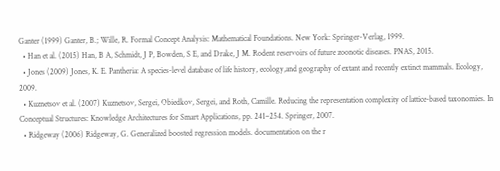Ganter (1999) Ganter, B.; Wille, R. Formal Concept Analysis: Mathematical Foundations. New York: Springer-Verlag, 1999.
  • Han et al. (2015) Han, B A, Schmidt, J P, Bowden, S E, and Drake, J M. Rodent reservoirs of future zoonotic diseases. PNAS, 2015.
  • Jones (2009) Jones, K. E. Pantheria: A species-level database of life history, ecology,and geography of extant and recently extinct mammals. Ecology, 2009.
  • Kuznetsov et al. (2007) Kuznetsov, Sergei, Obiedkov, Sergei, and Roth, Camille. Reducing the representation complexity of lattice-based taxonomies. In Conceptual Structures: Knowledge Architectures for Smart Applications, pp. 241–254. Springer, 2007.
  • Ridgeway (2006) Ridgeway, G. Generalized boosted regression models. documentation on the r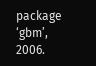package ‘gbm’, 2006.